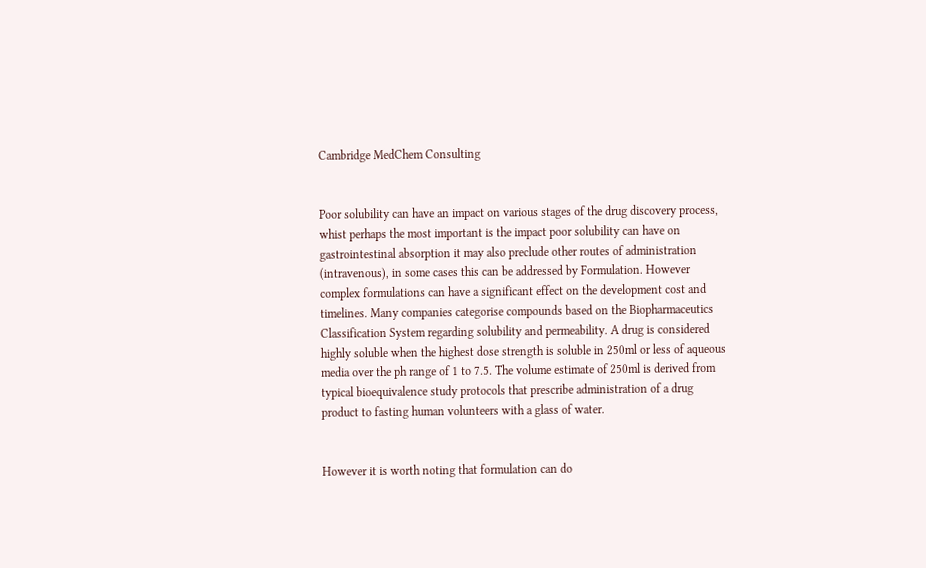Cambridge MedChem Consulting


Poor solubility can have an impact on various stages of the drug discovery process, whist perhaps the most important is the impact poor solubility can have on gastrointestinal absorption it may also preclude other routes of administration (intravenous), in some cases this can be addressed by Formulation. However complex formulations can have a significant effect on the development cost and timelines. Many companies categorise compounds based on the Biopharmaceutics Classification System regarding solubility and permeability. A drug is considered highly soluble when the highest dose strength is soluble in 250ml or less of aqueous media over the ph range of 1 to 7.5. The volume estimate of 250ml is derived from typical bioequivalence study protocols that prescribe administration of a drug product to fasting human volunteers with a glass of water.


However it is worth noting that formulation can do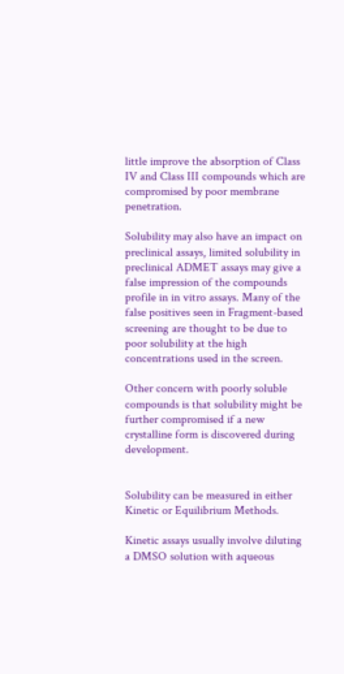little improve the absorption of Class IV and Class III compounds which are compromised by poor membrane penetration.

Solubility may also have an impact on preclinical assays, limited solubility in preclinical ADMET assays may give a false impression of the compounds profile in in vitro assays. Many of the false positives seen in Fragment-based screening are thought to be due to poor solubility at the high concentrations used in the screen.

Other concern with poorly soluble compounds is that solubility might be further compromised if a new crystalline form is discovered during development.


Solubility can be measured in either Kinetic or Equilibrium Methods.

Kinetic assays usually involve diluting a DMSO solution with aqueous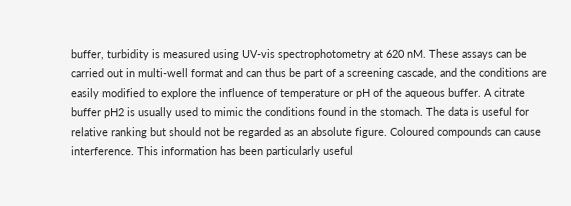buffer, turbidity is measured using UV-vis spectrophotometry at 620 nM. These assays can be carried out in multi-well format and can thus be part of a screening cascade, and the conditions are easily modified to explore the influence of temperature or pH of the aqueous buffer. A citrate buffer pH2 is usually used to mimic the conditions found in the stomach. The data is useful for relative ranking but should not be regarded as an absolute figure. Coloured compounds can cause interference. This information has been particularly useful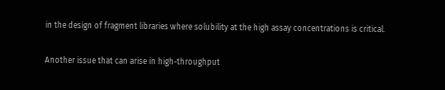in the design of fragment libraries where solubility at the high assay concentrations is critical.

Another issue that can arise in high-throughput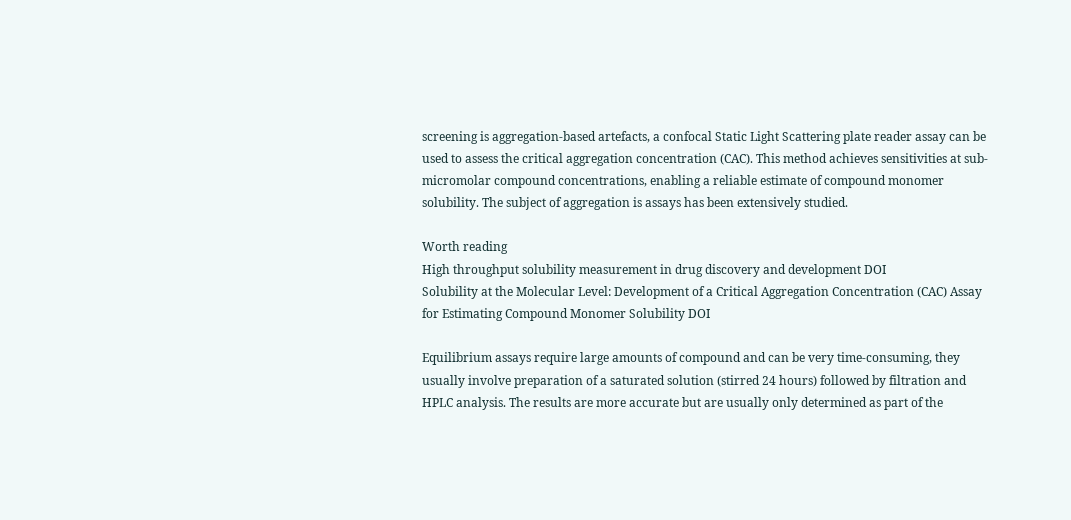screening is aggregation-based artefacts, a confocal Static Light Scattering plate reader assay can be used to assess the critical aggregation concentration (CAC). This method achieves sensitivities at sub-micromolar compound concentrations, enabling a reliable estimate of compound monomer solubility. The subject of aggregation is assays has been extensively studied.

Worth reading
High throughput solubility measurement in drug discovery and development DOI
Solubility at the Molecular Level: Development of a Critical Aggregation Concentration (CAC) Assay for Estimating Compound Monomer Solubility DOI

Equilibrium assays require large amounts of compound and can be very time-consuming, they usually involve preparation of a saturated solution (stirred 24 hours) followed by filtration and HPLC analysis. The results are more accurate but are usually only determined as part of the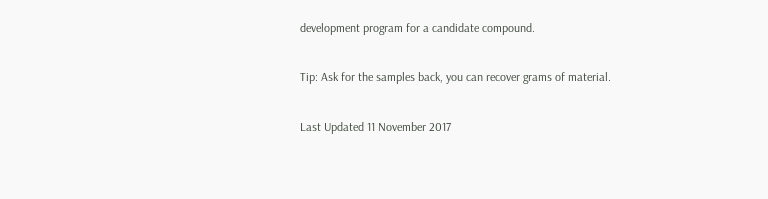development program for a candidate compound.

Tip: Ask for the samples back, you can recover grams of material.

Last Updated 11 November 2017